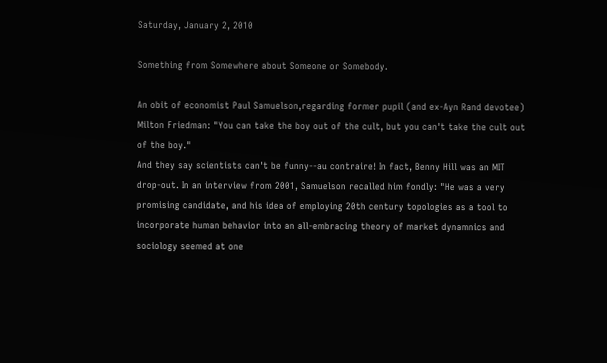Saturday, January 2, 2010

Something from Somewhere about Someone or Somebody.

An obit of economist Paul Samuelson,regarding former pupil (and ex-Ayn Rand devotee) Milton Friedman: "You can take the boy out of the cult, but you can't take the cult out of the boy."
And they say scientists can't be funny--au contraire! In fact, Benny Hill was an MIT drop-out. In an interview from 2001, Samuelson recalled him fondly: "He was a very promising candidate, and his idea of employing 20th century topologies as a tool to incorporate human behavior into an all-embracing theory of market dynamnics and sociology seemed at one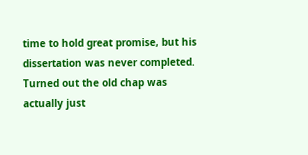time to hold great promise, but his dissertation was never completed. Turned out the old chap was actually just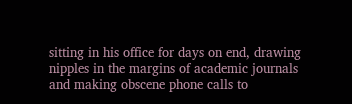sitting in his office for days on end, drawing nipples in the margins of academic journals and making obscene phone calls to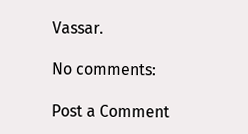Vassar.

No comments:

Post a Comment